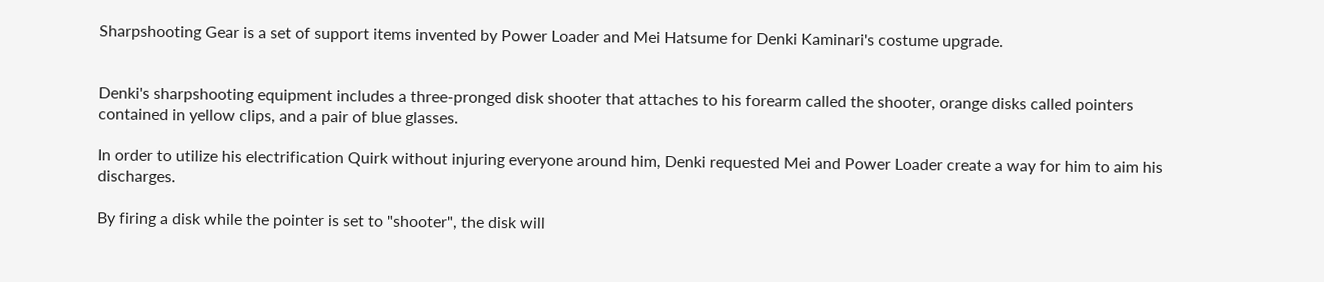Sharpshooting Gear is a set of support items invented by Power Loader and Mei Hatsume for Denki Kaminari's costume upgrade.


Denki's sharpshooting equipment includes a three-pronged disk shooter that attaches to his forearm called the shooter, orange disks called pointers contained in yellow clips, and a pair of blue glasses.

In order to utilize his electrification Quirk without injuring everyone around him, Denki requested Mei and Power Loader create a way for him to aim his discharges.

By firing a disk while the pointer is set to "shooter", the disk will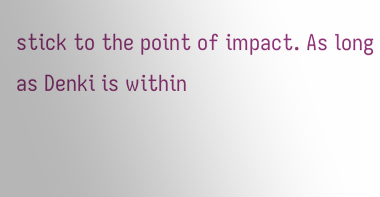stick to the point of impact. As long as Denki is within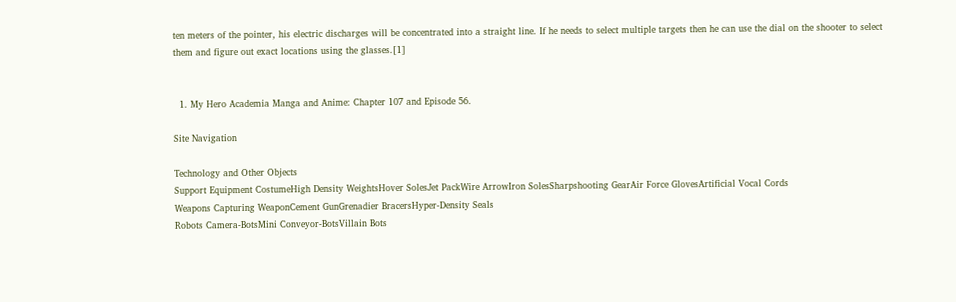ten meters of the pointer, his electric discharges will be concentrated into a straight line. If he needs to select multiple targets then he can use the dial on the shooter to select them and figure out exact locations using the glasses.[1]


  1. My Hero Academia Manga and Anime: Chapter 107 and Episode 56.

Site Navigation

Technology and Other Objects
Support Equipment CostumeHigh Density WeightsHover SolesJet PackWire ArrowIron SolesSharpshooting GearAir Force GlovesArtificial Vocal Cords
Weapons Capturing WeaponCement GunGrenadier BracersHyper-Density Seals
Robots Camera-BotsMini Conveyor-BotsVillain Bots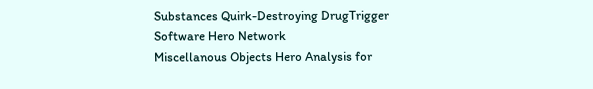Substances Quirk-Destroying DrugTrigger
Software Hero Network
Miscellanous Objects Hero Analysis for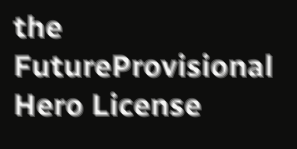the FutureProvisional Hero License